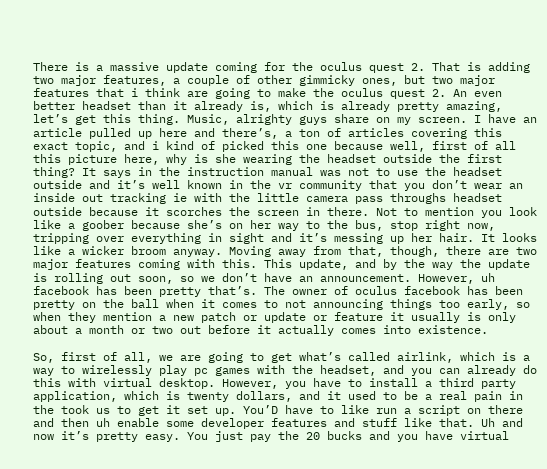There is a massive update coming for the oculus quest 2. That is adding two major features, a couple of other gimmicky ones, but two major features that i think are going to make the oculus quest 2. An even better headset than it already is, which is already pretty amazing, let’s get this thing. Music, alrighty guys share on my screen. I have an article pulled up here and there’s, a ton of articles covering this exact topic, and i kind of picked this one because well, first of all this picture here, why is she wearing the headset outside the first thing? It says in the instruction manual was not to use the headset outside and it’s well known in the vr community that you don’t wear an inside out tracking ie with the little camera pass throughs headset outside because it scorches the screen in there. Not to mention you look like a goober because she’s on her way to the bus, stop right now, tripping over everything in sight and it’s messing up her hair. It looks like a wicker broom anyway. Moving away from that, though, there are two major features coming with this. This update, and by the way the update is rolling out soon, so we don’t have an announcement. However, uh facebook has been pretty that’s. The owner of oculus facebook has been pretty on the ball when it comes to not announcing things too early, so when they mention a new patch or update or feature it usually is only about a month or two out before it actually comes into existence.

So, first of all, we are going to get what’s called airlink, which is a way to wirelessly play pc games with the headset, and you can already do this with virtual desktop. However, you have to install a third party application, which is twenty dollars, and it used to be a real pain in the took us to get it set up. You’D have to like run a script on there and then uh enable some developer features and stuff like that. Uh and now it’s pretty easy. You just pay the 20 bucks and you have virtual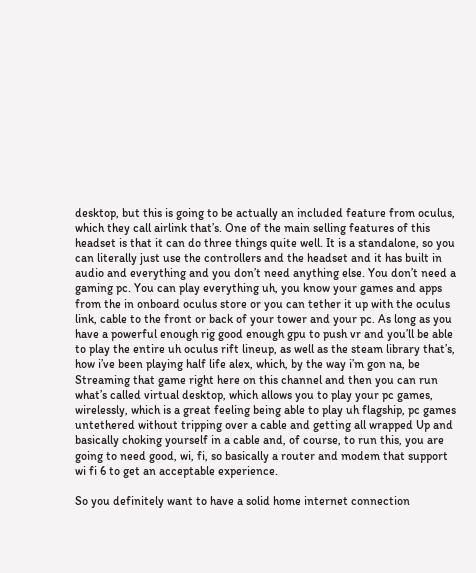desktop, but this is going to be actually an included feature from oculus, which they call airlink that’s. One of the main selling features of this headset is that it can do three things quite well. It is a standalone, so you can literally just use the controllers and the headset and it has built in audio and everything and you don’t need anything else. You don’t need a gaming pc. You can play everything uh, you know your games and apps from the in onboard oculus store or you can tether it up with the oculus link, cable to the front or back of your tower and your pc. As long as you have a powerful enough rig good enough gpu to push vr and you’ll be able to play the entire uh oculus rift lineup, as well as the steam library that’s, how i’ve been playing half life alex, which, by the way i’m gon na, be Streaming that game right here on this channel and then you can run what’s called virtual desktop, which allows you to play your pc games, wirelessly, which is a great feeling being able to play uh flagship, pc games untethered without tripping over a cable and getting all wrapped Up and basically choking yourself in a cable and, of course, to run this, you are going to need good, wi, fi, so basically a router and modem that support wi fi 6 to get an acceptable experience.

So you definitely want to have a solid home internet connection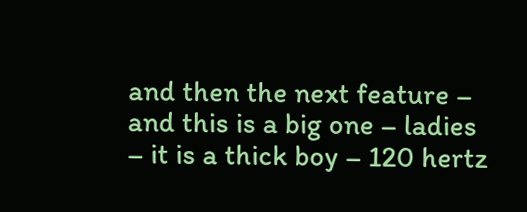and then the next feature – and this is a big one – ladies – it is a thick boy – 120 hertz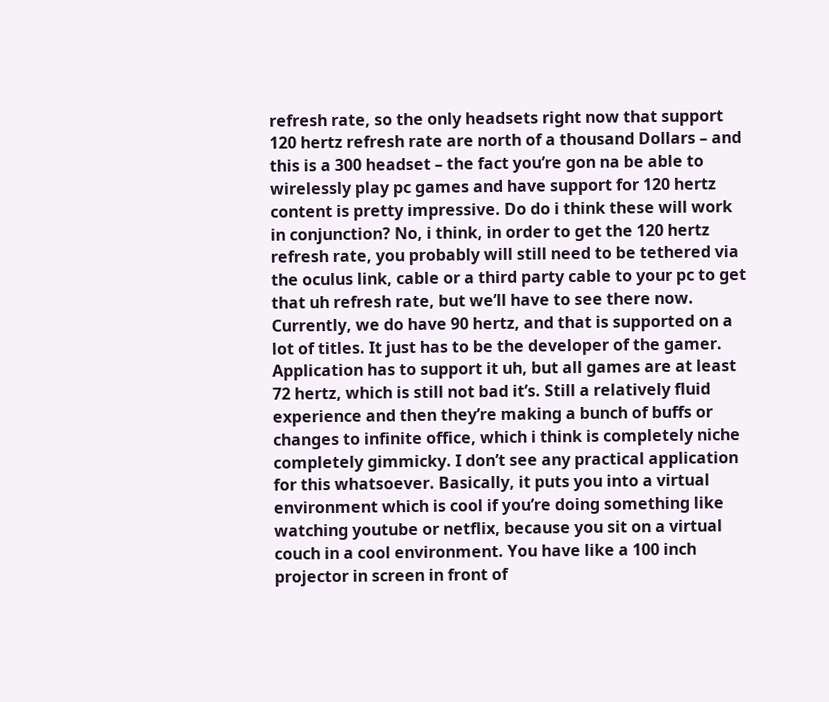refresh rate, so the only headsets right now that support 120 hertz refresh rate are north of a thousand Dollars – and this is a 300 headset – the fact you’re gon na be able to wirelessly play pc games and have support for 120 hertz content is pretty impressive. Do do i think these will work in conjunction? No, i think, in order to get the 120 hertz refresh rate, you probably will still need to be tethered via the oculus link, cable or a third party cable to your pc to get that uh refresh rate, but we’ll have to see there now. Currently, we do have 90 hertz, and that is supported on a lot of titles. It just has to be the developer of the gamer. Application has to support it uh, but all games are at least 72 hertz, which is still not bad it’s. Still a relatively fluid experience and then they’re making a bunch of buffs or changes to infinite office, which i think is completely niche completely gimmicky. I don’t see any practical application for this whatsoever. Basically, it puts you into a virtual environment which is cool if you’re doing something like watching youtube or netflix, because you sit on a virtual couch in a cool environment. You have like a 100 inch projector in screen in front of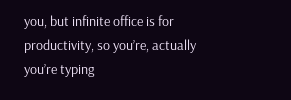you, but infinite office is for productivity, so you’re, actually you’re typing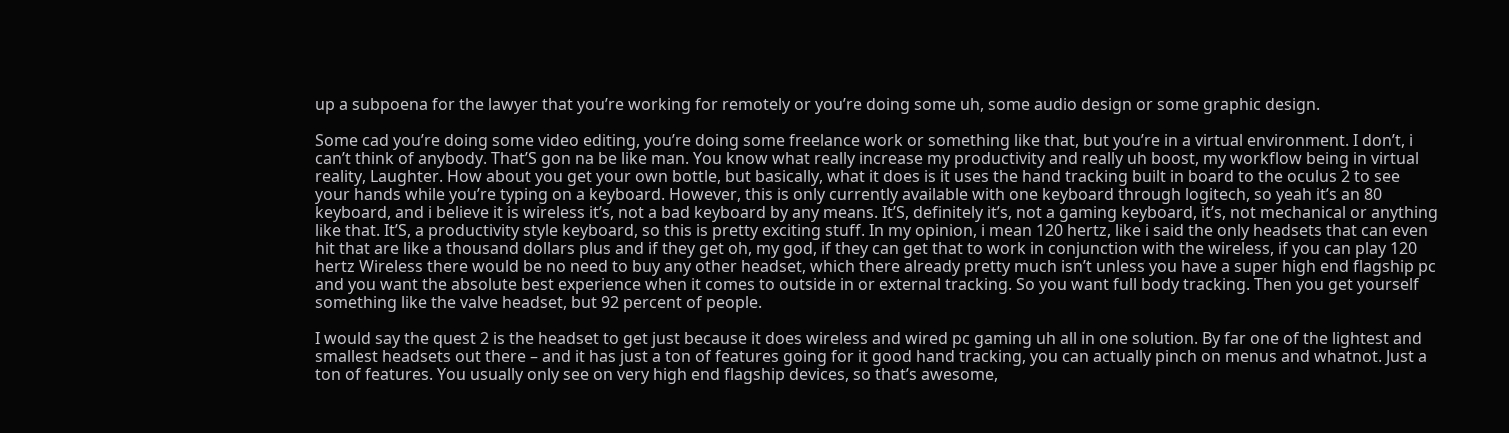up a subpoena for the lawyer that you’re working for remotely or you’re doing some uh, some audio design or some graphic design.

Some cad you’re doing some video editing, you’re doing some freelance work or something like that, but you’re in a virtual environment. I don’t, i can’t think of anybody. That’S gon na be like man. You know what really increase my productivity and really uh boost, my workflow being in virtual reality, Laughter. How about you get your own bottle, but basically, what it does is it uses the hand tracking built in board to the oculus 2 to see your hands while you’re typing on a keyboard. However, this is only currently available with one keyboard through logitech, so yeah it’s an 80 keyboard, and i believe it is wireless it’s, not a bad keyboard by any means. It’S, definitely it’s, not a gaming keyboard, it’s, not mechanical or anything like that. It’S, a productivity style keyboard, so this is pretty exciting stuff. In my opinion, i mean 120 hertz, like i said the only headsets that can even hit that are like a thousand dollars plus and if they get oh, my god, if they can get that to work in conjunction with the wireless, if you can play 120 hertz Wireless there would be no need to buy any other headset, which there already pretty much isn’t unless you have a super high end flagship pc and you want the absolute best experience when it comes to outside in or external tracking. So you want full body tracking. Then you get yourself something like the valve headset, but 92 percent of people.

I would say the quest 2 is the headset to get just because it does wireless and wired pc gaming uh all in one solution. By far one of the lightest and smallest headsets out there – and it has just a ton of features going for it good hand tracking, you can actually pinch on menus and whatnot. Just a ton of features. You usually only see on very high end flagship devices, so that’s awesome,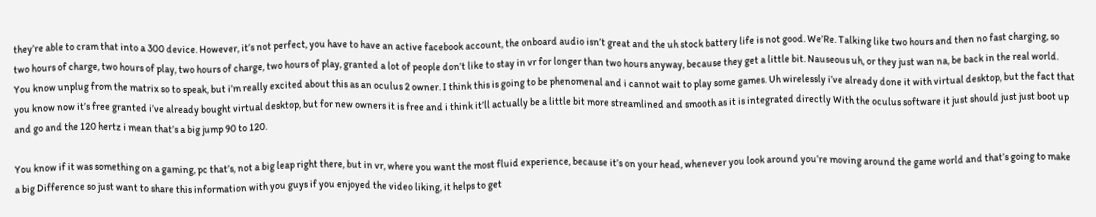they’re able to cram that into a 300 device. However, it’s not perfect, you have to have an active facebook account, the onboard audio isn’t great and the uh stock battery life is not good. We’Re. Talking like two hours and then no fast charging, so two hours of charge, two hours of play, two hours of charge, two hours of play, granted a lot of people don’t like to stay in vr for longer than two hours anyway, because they get a little bit. Nauseous uh, or they just wan na, be back in the real world. You know unplug from the matrix so to speak, but i’m really excited about this as an oculus 2 owner. I think this is going to be phenomenal and i cannot wait to play some games. Uh wirelessly i’ve already done it with virtual desktop, but the fact that you know now it’s free granted i’ve already bought virtual desktop, but for new owners it is free and i think it’ll actually be a little bit more streamlined and smooth as it is integrated directly With the oculus software it just should just just boot up and go and the 120 hertz i mean that’s a big jump 90 to 120.

You know if it was something on a gaming, pc that’s, not a big leap right there, but in vr, where you want the most fluid experience, because it’s on your head, whenever you look around you’re moving around the game world and that’s going to make a big Difference so just want to share this information with you guys if you enjoyed the video liking, it helps to get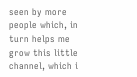seen by more people which, in turn helps me grow this little channel, which i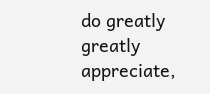do greatly greatly appreciate,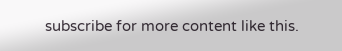subscribe for more content like this.